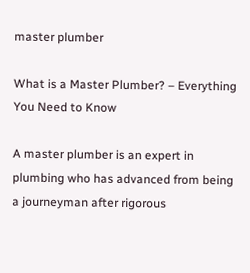master plumber

What is a Master Plumber? – Everything You Need to Know

A master plumber is an expert in plumbing who has advanced from being a journeyman after rigorous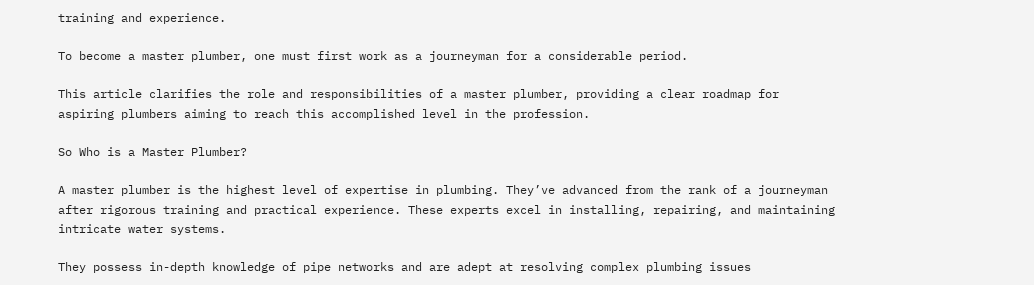training and experience.

To become a master plumber, one must first work as a journeyman for a considerable period.

This article clarifies the role and responsibilities of a master plumber, providing a clear roadmap for aspiring plumbers aiming to reach this accomplished level in the profession.

So Who is a Master Plumber?

A master plumber is the highest level of expertise in plumbing. They’ve advanced from the rank of a journeyman after rigorous training and practical experience. These experts excel in installing, repairing, and maintaining intricate water systems.

They possess in-depth knowledge of pipe networks and are adept at resolving complex plumbing issues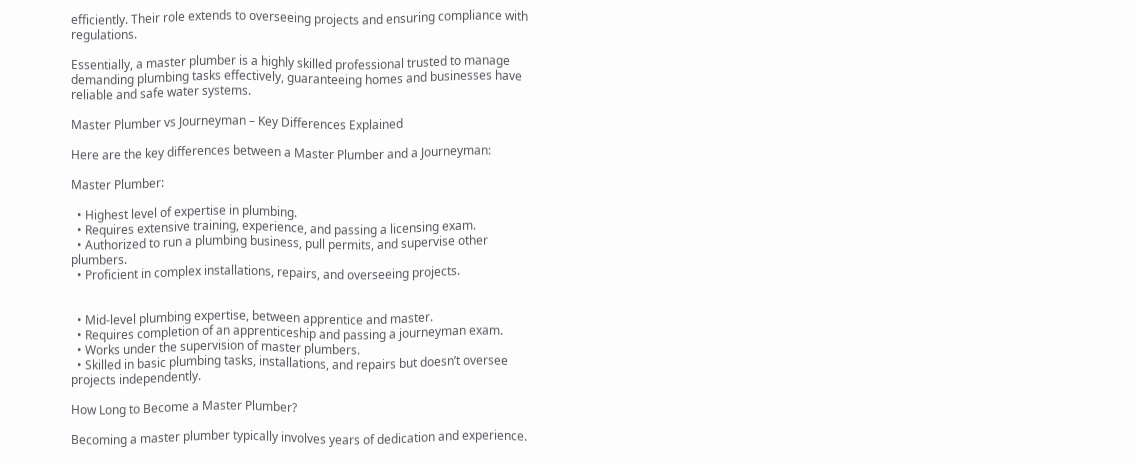efficiently. Their role extends to overseeing projects and ensuring compliance with regulations.

Essentially, a master plumber is a highly skilled professional trusted to manage demanding plumbing tasks effectively, guaranteeing homes and businesses have reliable and safe water systems.

Master Plumber vs Journeyman – Key Differences Explained

Here are the key differences between a Master Plumber and a Journeyman:

Master Plumber:

  • Highest level of expertise in plumbing.
  • Requires extensive training, experience, and passing a licensing exam.
  • Authorized to run a plumbing business, pull permits, and supervise other plumbers.
  • Proficient in complex installations, repairs, and overseeing projects.


  • Mid-level plumbing expertise, between apprentice and master.
  • Requires completion of an apprenticeship and passing a journeyman exam.
  • Works under the supervision of master plumbers.
  • Skilled in basic plumbing tasks, installations, and repairs but doesn’t oversee projects independently.

How Long to Become a Master Plumber?

Becoming a master plumber typically involves years of dedication and experience.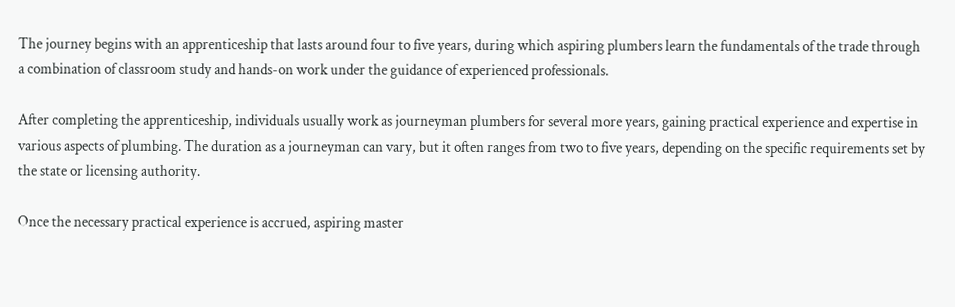The journey begins with an apprenticeship that lasts around four to five years, during which aspiring plumbers learn the fundamentals of the trade through a combination of classroom study and hands-on work under the guidance of experienced professionals.

After completing the apprenticeship, individuals usually work as journeyman plumbers for several more years, gaining practical experience and expertise in various aspects of plumbing. The duration as a journeyman can vary, but it often ranges from two to five years, depending on the specific requirements set by the state or licensing authority.

Once the necessary practical experience is accrued, aspiring master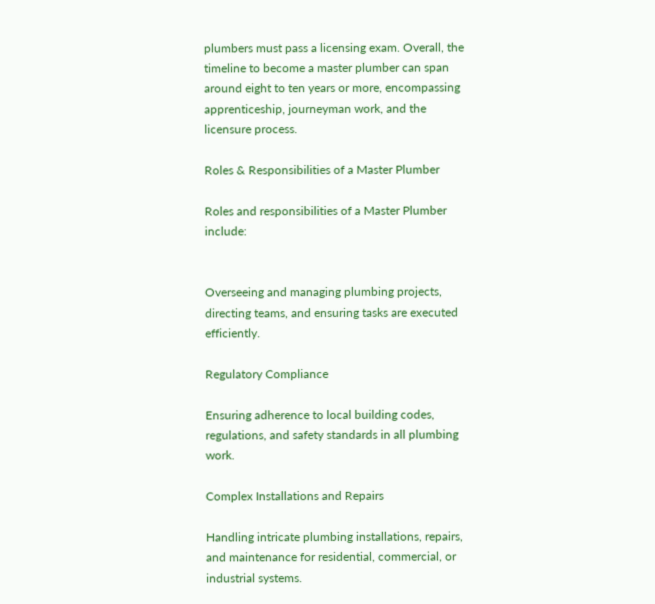plumbers must pass a licensing exam. Overall, the timeline to become a master plumber can span around eight to ten years or more, encompassing apprenticeship, journeyman work, and the licensure process.

Roles & Responsibilities of a Master Plumber

Roles and responsibilities of a Master Plumber include:


Overseeing and managing plumbing projects, directing teams, and ensuring tasks are executed efficiently.

Regulatory Compliance

Ensuring adherence to local building codes, regulations, and safety standards in all plumbing work.

Complex Installations and Repairs

Handling intricate plumbing installations, repairs, and maintenance for residential, commercial, or industrial systems.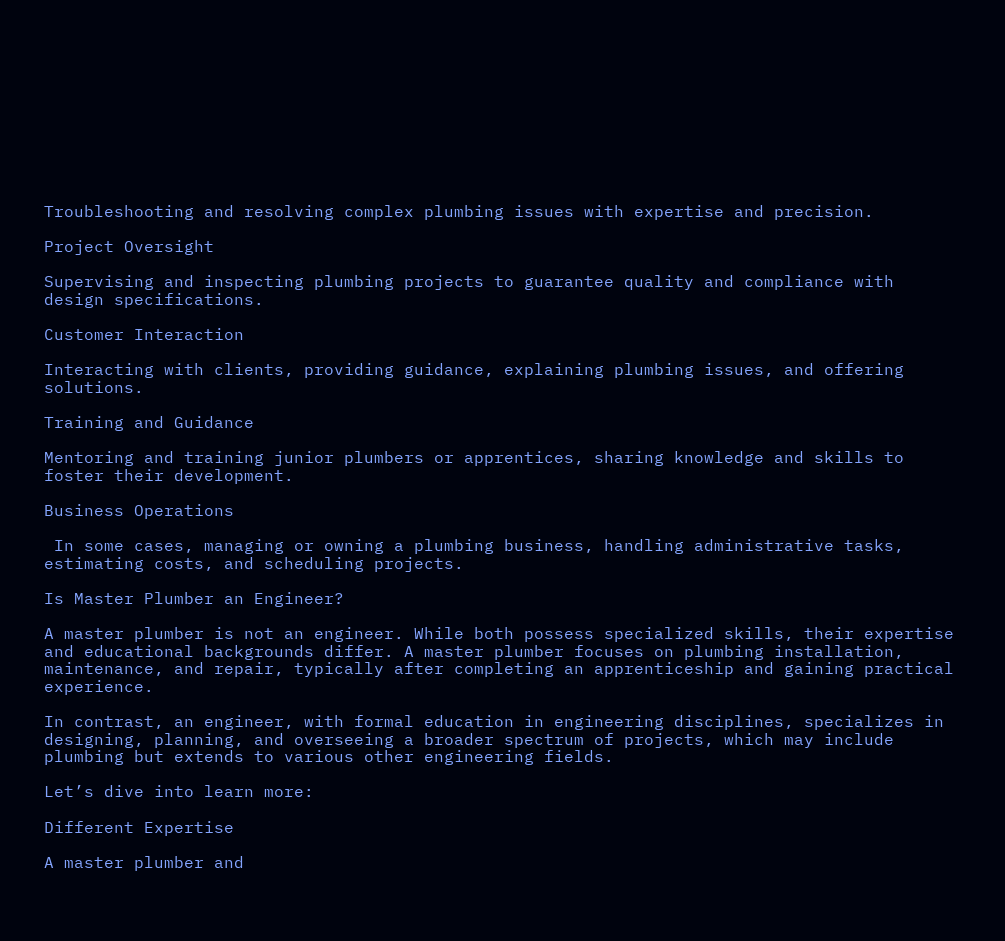Troubleshooting and resolving complex plumbing issues with expertise and precision.

Project Oversight

Supervising and inspecting plumbing projects to guarantee quality and compliance with design specifications.

Customer Interaction

Interacting with clients, providing guidance, explaining plumbing issues, and offering solutions.

Training and Guidance

Mentoring and training junior plumbers or apprentices, sharing knowledge and skills to foster their development.

Business Operations

 In some cases, managing or owning a plumbing business, handling administrative tasks, estimating costs, and scheduling projects.

Is Master Plumber an Engineer?

A master plumber is not an engineer. While both possess specialized skills, their expertise and educational backgrounds differ. A master plumber focuses on plumbing installation, maintenance, and repair, typically after completing an apprenticeship and gaining practical experience.

In contrast, an engineer, with formal education in engineering disciplines, specializes in designing, planning, and overseeing a broader spectrum of projects, which may include plumbing but extends to various other engineering fields.

Let’s dive into learn more:

Different Expertise

A master plumber and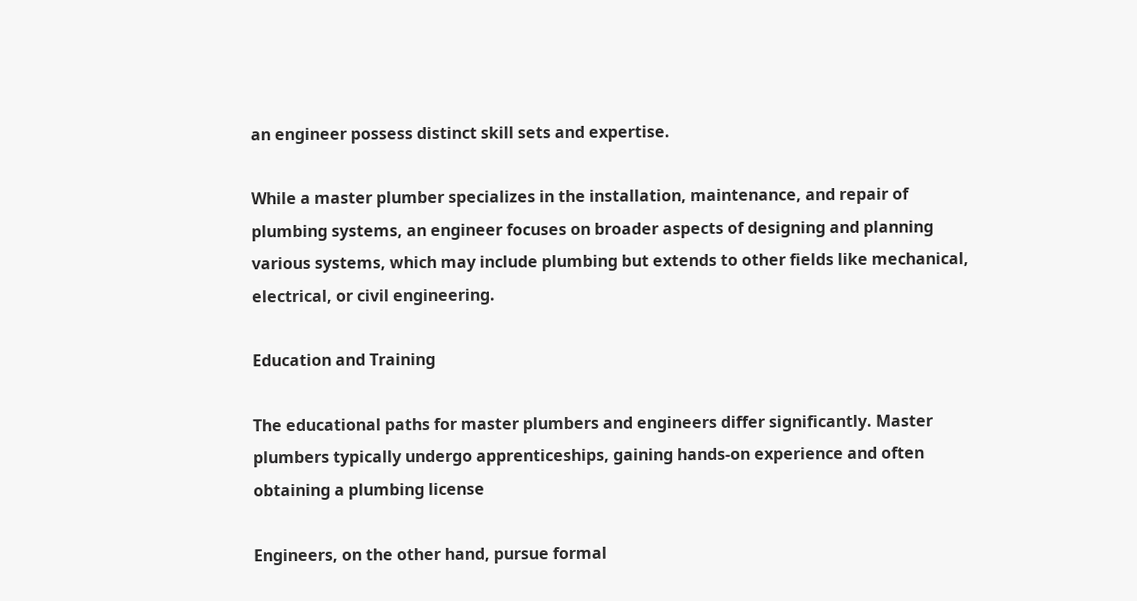an engineer possess distinct skill sets and expertise.

While a master plumber specializes in the installation, maintenance, and repair of plumbing systems, an engineer focuses on broader aspects of designing and planning various systems, which may include plumbing but extends to other fields like mechanical, electrical, or civil engineering.

Education and Training

The educational paths for master plumbers and engineers differ significantly. Master plumbers typically undergo apprenticeships, gaining hands-on experience and often obtaining a plumbing license

Engineers, on the other hand, pursue formal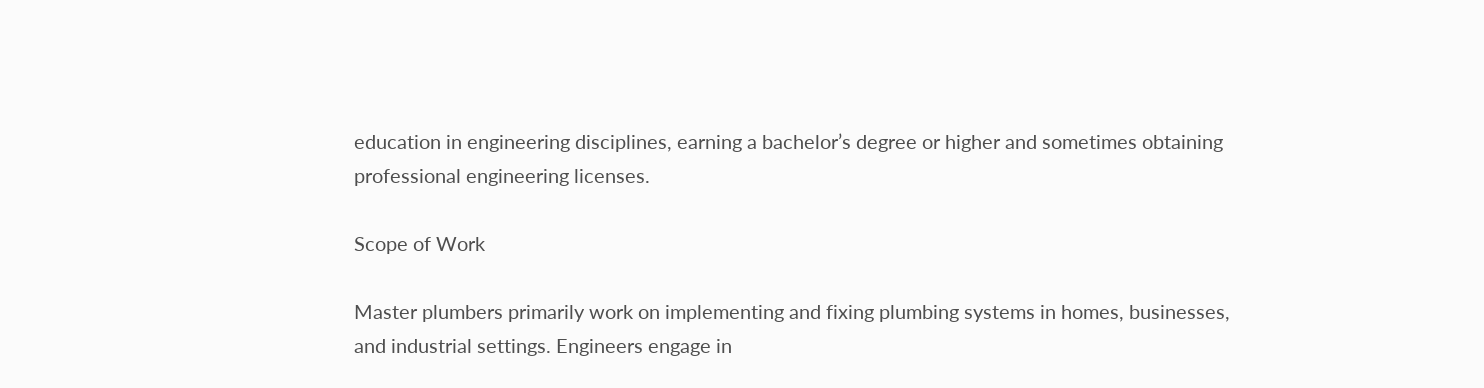education in engineering disciplines, earning a bachelor’s degree or higher and sometimes obtaining professional engineering licenses.

Scope of Work

Master plumbers primarily work on implementing and fixing plumbing systems in homes, businesses, and industrial settings. Engineers engage in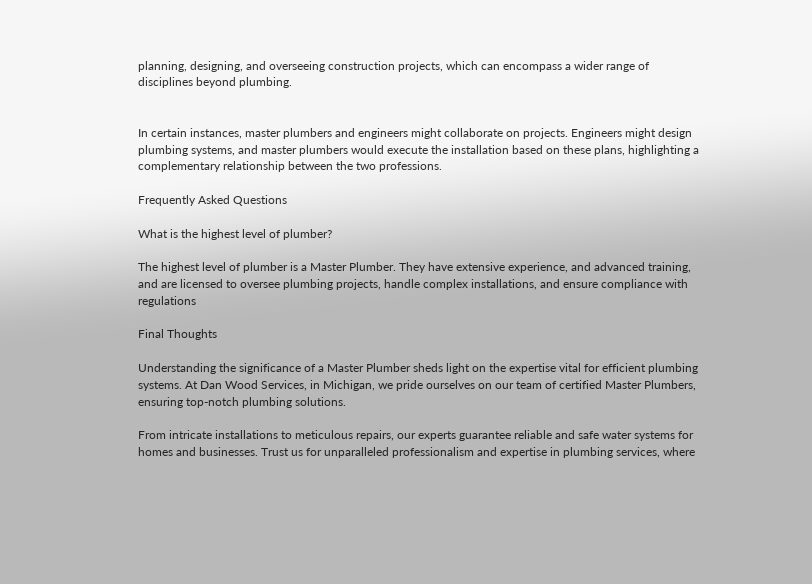planning, designing, and overseeing construction projects, which can encompass a wider range of disciplines beyond plumbing.


In certain instances, master plumbers and engineers might collaborate on projects. Engineers might design plumbing systems, and master plumbers would execute the installation based on these plans, highlighting a complementary relationship between the two professions.

Frequently Asked Questions

What is the highest level of plumber?

The highest level of plumber is a Master Plumber. They have extensive experience, and advanced training, and are licensed to oversee plumbing projects, handle complex installations, and ensure compliance with regulations

Final Thoughts

Understanding the significance of a Master Plumber sheds light on the expertise vital for efficient plumbing systems. At Dan Wood Services, in Michigan, we pride ourselves on our team of certified Master Plumbers, ensuring top-notch plumbing solutions.

From intricate installations to meticulous repairs, our experts guarantee reliable and safe water systems for homes and businesses. Trust us for unparalleled professionalism and expertise in plumbing services, where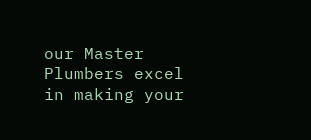our Master Plumbers excel in making your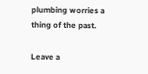plumbing worries a thing of the past.

Leave a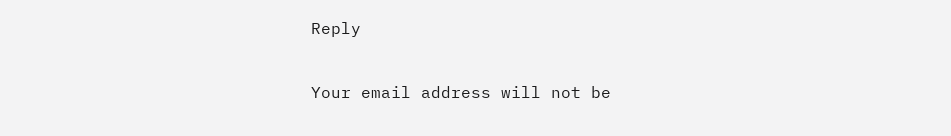Reply

Your email address will not be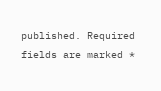published. Required fields are marked *